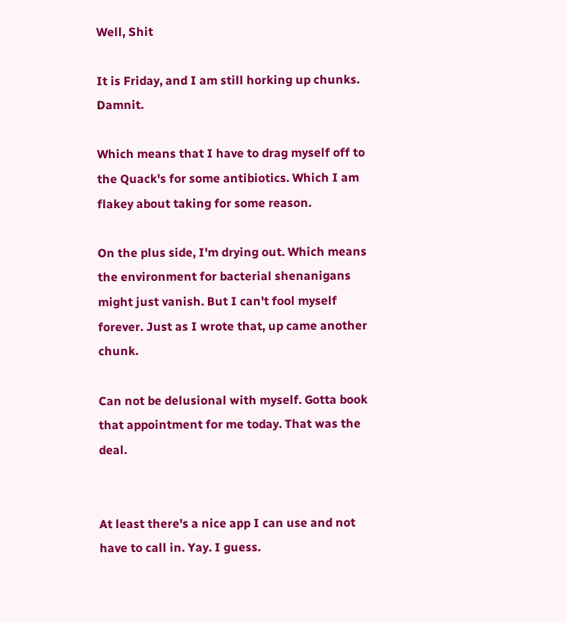Well, Shit

It is Friday, and I am still horking up chunks. Damnit.

Which means that I have to drag myself off to the Quack's for some antibiotics. Which I am flakey about taking for some reason.

On the plus side, I'm drying out. Which means the environment for bacterial shenanigans might just vanish. But I can't fool myself forever. Just as I wrote that, up came another chunk.

Can not be delusional with myself. Gotta book that appointment for me today. That was the deal.


At least there's a nice app I can use and not have to call in. Yay. I guess.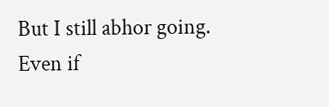But I still abhor going. Even if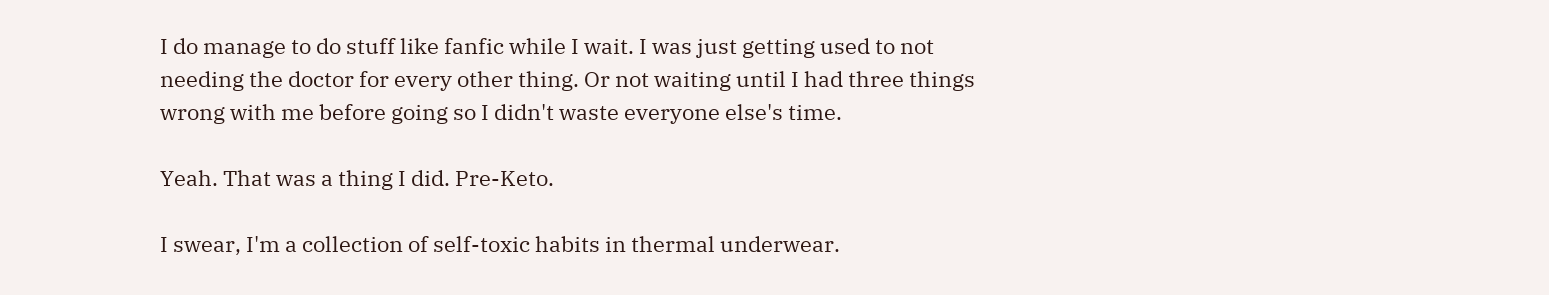I do manage to do stuff like fanfic while I wait. I was just getting used to not needing the doctor for every other thing. Or not waiting until I had three things wrong with me before going so I didn't waste everyone else's time.

Yeah. That was a thing I did. Pre-Keto.

I swear, I'm a collection of self-toxic habits in thermal underwear.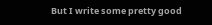But I write some pretty good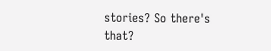stories? So there's that?